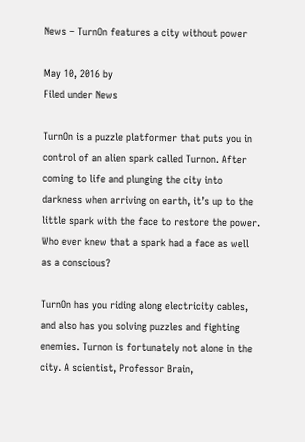News – TurnOn features a city without power

May 10, 2016 by
Filed under News

TurnOn is a puzzle platformer that puts you in control of an alien spark called Turnon. After coming to life and plunging the city into darkness when arriving on earth, it’s up to the little spark with the face to restore the power. Who ever knew that a spark had a face as well as a conscious?

TurnOn has you riding along electricity cables, and also has you solving puzzles and fighting enemies. Turnon is fortunately not alone in the city. A scientist, Professor Brain,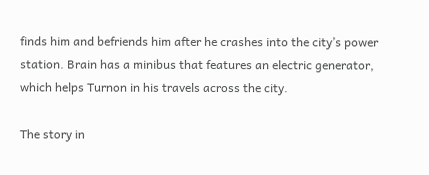finds him and befriends him after he crashes into the city’s power station. Brain has a minibus that features an electric generator, which helps Turnon in his travels across the city.

The story in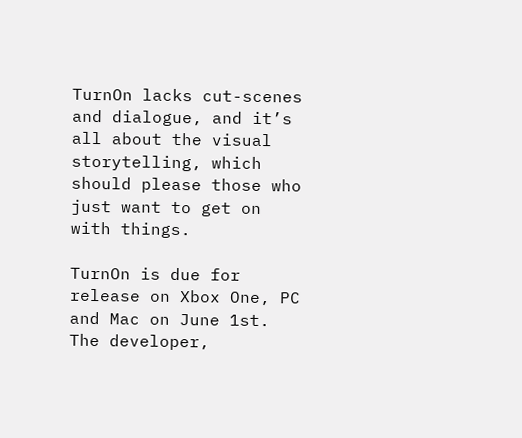TurnOn lacks cut-scenes and dialogue, and it’s all about the visual storytelling, which should please those who just want to get on with things.

TurnOn is due for release on Xbox One, PC and Mac on June 1st. The developer,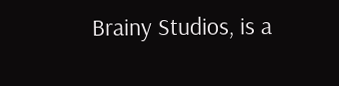Brainy Studios, is a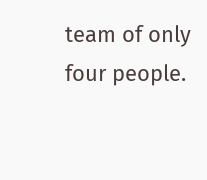team of only four people.